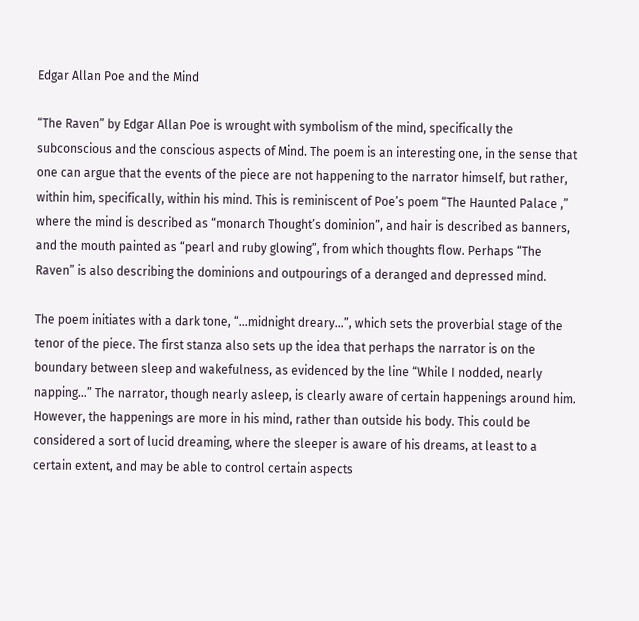Edgar Allan Poe and the Mind

“The Raven” by Edgar Allan Poe is wrought with symbolism of the mind, specifically the subconscious and the conscious aspects of Mind. The poem is an interesting one, in the sense that one can argue that the events of the piece are not happening to the narrator himself, but rather, within him, specifically, within his mind. This is reminiscent of Poe’s poem “The Haunted Palace ,” where the mind is described as “monarch Thought’s dominion”, and hair is described as banners, and the mouth painted as “pearl and ruby glowing”, from which thoughts flow. Perhaps “The Raven” is also describing the dominions and outpourings of a deranged and depressed mind.

The poem initiates with a dark tone, “…midnight dreary…”, which sets the proverbial stage of the tenor of the piece. The first stanza also sets up the idea that perhaps the narrator is on the boundary between sleep and wakefulness, as evidenced by the line “While I nodded, nearly napping…” The narrator, though nearly asleep, is clearly aware of certain happenings around him. However, the happenings are more in his mind, rather than outside his body. This could be considered a sort of lucid dreaming, where the sleeper is aware of his dreams, at least to a certain extent, and may be able to control certain aspects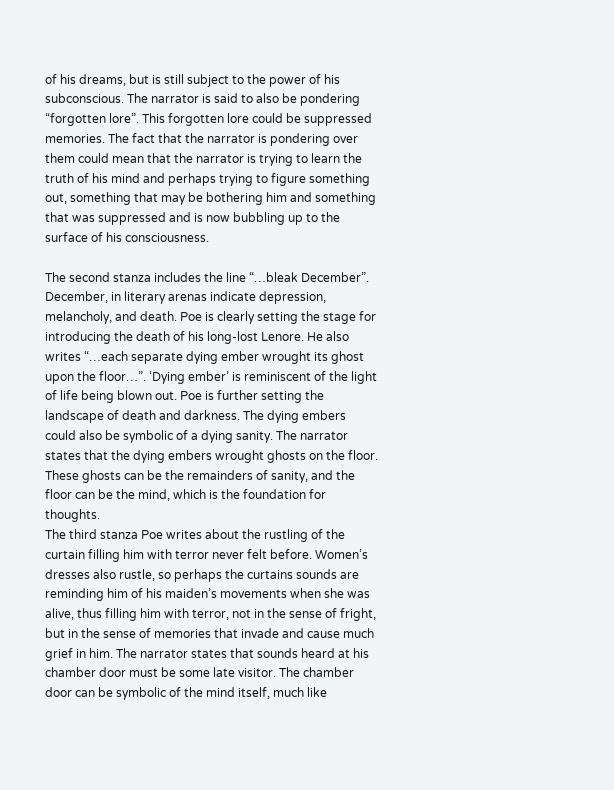of his dreams, but is still subject to the power of his subconscious. The narrator is said to also be pondering “forgotten lore”. This forgotten lore could be suppressed memories. The fact that the narrator is pondering over them could mean that the narrator is trying to learn the truth of his mind and perhaps trying to figure something out, something that may be bothering him and something that was suppressed and is now bubbling up to the surface of his consciousness.

The second stanza includes the line “…bleak December”. December, in literary arenas indicate depression, melancholy, and death. Poe is clearly setting the stage for introducing the death of his long-lost Lenore. He also writes “…each separate dying ember wrought its ghost upon the floor…”. ‘Dying ember’ is reminiscent of the light of life being blown out. Poe is further setting the landscape of death and darkness. The dying embers could also be symbolic of a dying sanity. The narrator states that the dying embers wrought ghosts on the floor. These ghosts can be the remainders of sanity, and the floor can be the mind, which is the foundation for thoughts.
The third stanza Poe writes about the rustling of the curtain filling him with terror never felt before. Women’s dresses also rustle, so perhaps the curtains sounds are reminding him of his maiden’s movements when she was alive, thus filling him with terror, not in the sense of fright, but in the sense of memories that invade and cause much grief in him. The narrator states that sounds heard at his chamber door must be some late visitor. The chamber door can be symbolic of the mind itself, much like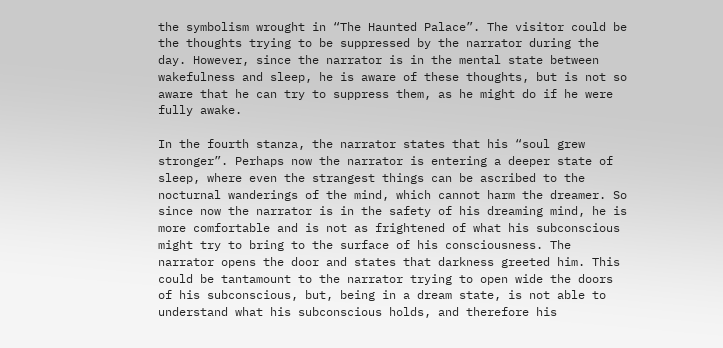the symbolism wrought in “The Haunted Palace”. The visitor could be the thoughts trying to be suppressed by the narrator during the day. However, since the narrator is in the mental state between wakefulness and sleep, he is aware of these thoughts, but is not so aware that he can try to suppress them, as he might do if he were fully awake.

In the fourth stanza, the narrator states that his “soul grew stronger”. Perhaps now the narrator is entering a deeper state of sleep, where even the strangest things can be ascribed to the nocturnal wanderings of the mind, which cannot harm the dreamer. So since now the narrator is in the safety of his dreaming mind, he is more comfortable and is not as frightened of what his subconscious might try to bring to the surface of his consciousness. The narrator opens the door and states that darkness greeted him. This could be tantamount to the narrator trying to open wide the doors of his subconscious, but, being in a dream state, is not able to understand what his subconscious holds, and therefore his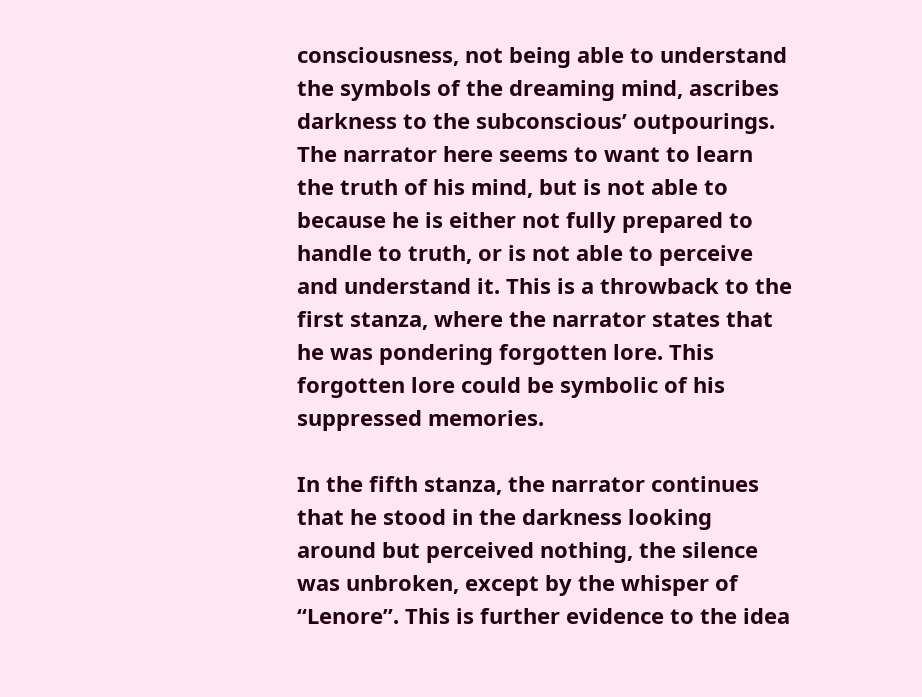consciousness, not being able to understand the symbols of the dreaming mind, ascribes darkness to the subconscious’ outpourings. The narrator here seems to want to learn the truth of his mind, but is not able to because he is either not fully prepared to handle to truth, or is not able to perceive and understand it. This is a throwback to the first stanza, where the narrator states that he was pondering forgotten lore. This forgotten lore could be symbolic of his suppressed memories.

In the fifth stanza, the narrator continues that he stood in the darkness looking around but perceived nothing, the silence was unbroken, except by the whisper of “Lenore”. This is further evidence to the idea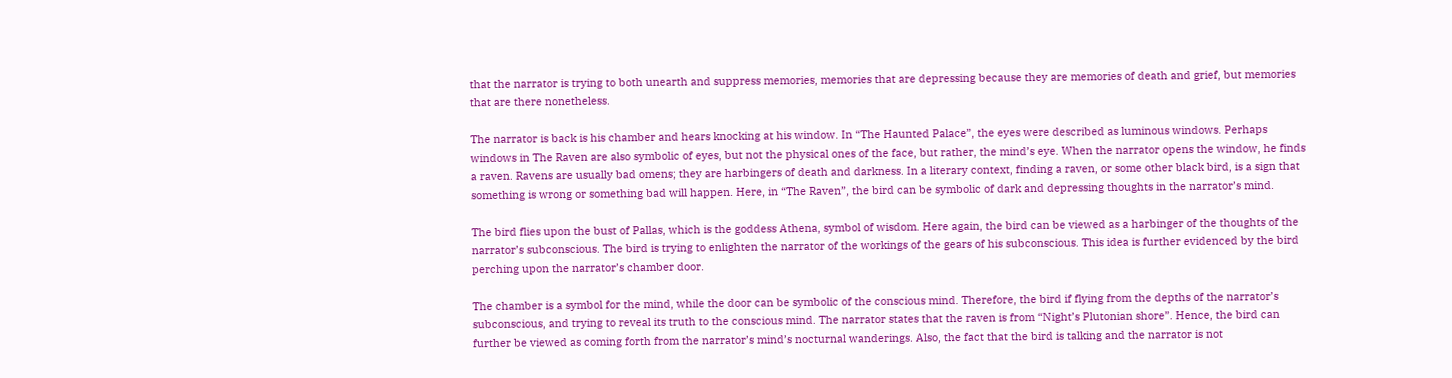that the narrator is trying to both unearth and suppress memories, memories that are depressing because they are memories of death and grief, but memories that are there nonetheless.

The narrator is back is his chamber and hears knocking at his window. In “The Haunted Palace”, the eyes were described as luminous windows. Perhaps windows in The Raven are also symbolic of eyes, but not the physical ones of the face, but rather, the mind’s eye. When the narrator opens the window, he finds a raven. Ravens are usually bad omens; they are harbingers of death and darkness. In a literary context, finding a raven, or some other black bird, is a sign that something is wrong or something bad will happen. Here, in “The Raven”, the bird can be symbolic of dark and depressing thoughts in the narrator’s mind.

The bird flies upon the bust of Pallas, which is the goddess Athena, symbol of wisdom. Here again, the bird can be viewed as a harbinger of the thoughts of the narrator’s subconscious. The bird is trying to enlighten the narrator of the workings of the gears of his subconscious. This idea is further evidenced by the bird perching upon the narrator’s chamber door.

The chamber is a symbol for the mind, while the door can be symbolic of the conscious mind. Therefore, the bird if flying from the depths of the narrator’s subconscious, and trying to reveal its truth to the conscious mind. The narrator states that the raven is from “Night’s Plutonian shore”. Hence, the bird can further be viewed as coming forth from the narrator’s mind’s nocturnal wanderings. Also, the fact that the bird is talking and the narrator is not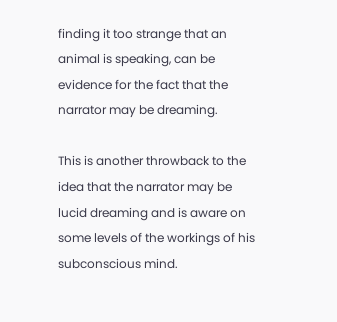finding it too strange that an animal is speaking, can be evidence for the fact that the narrator may be dreaming.

This is another throwback to the idea that the narrator may be lucid dreaming and is aware on some levels of the workings of his subconscious mind.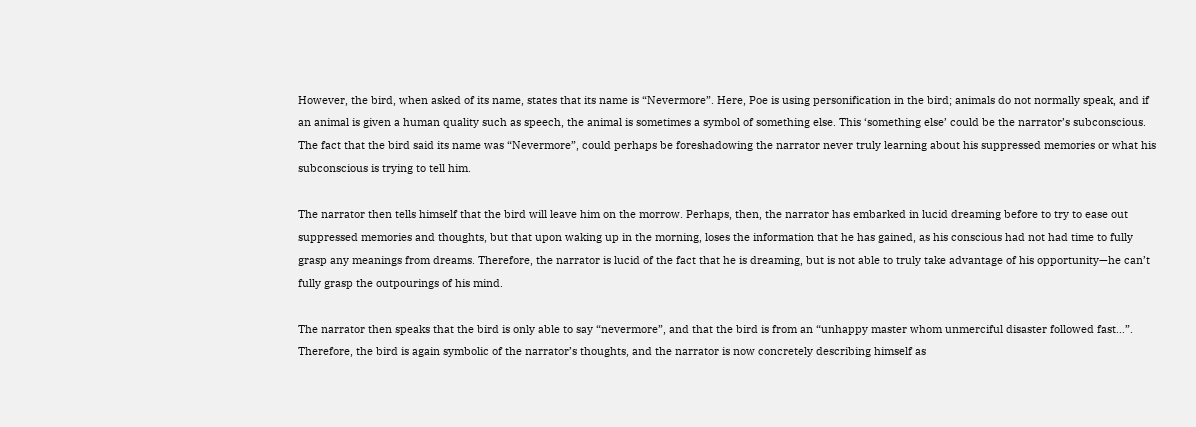However, the bird, when asked of its name, states that its name is “Nevermore”. Here, Poe is using personification in the bird; animals do not normally speak, and if an animal is given a human quality such as speech, the animal is sometimes a symbol of something else. This ‘something else’ could be the narrator’s subconscious. The fact that the bird said its name was “Nevermore”, could perhaps be foreshadowing the narrator never truly learning about his suppressed memories or what his subconscious is trying to tell him.

The narrator then tells himself that the bird will leave him on the morrow. Perhaps, then, the narrator has embarked in lucid dreaming before to try to ease out suppressed memories and thoughts, but that upon waking up in the morning, loses the information that he has gained, as his conscious had not had time to fully grasp any meanings from dreams. Therefore, the narrator is lucid of the fact that he is dreaming, but is not able to truly take advantage of his opportunity—he can’t fully grasp the outpourings of his mind.

The narrator then speaks that the bird is only able to say “nevermore”, and that the bird is from an “unhappy master whom unmerciful disaster followed fast…”. Therefore, the bird is again symbolic of the narrator’s thoughts, and the narrator is now concretely describing himself as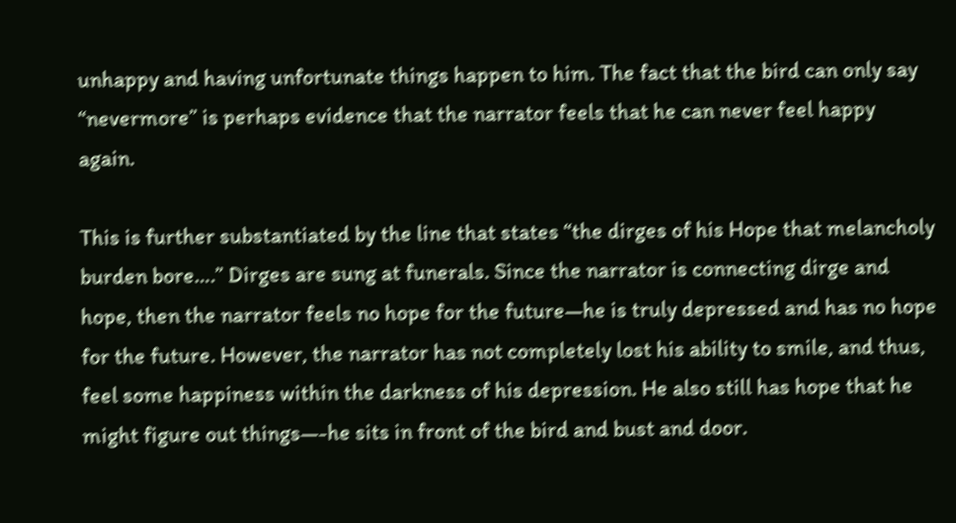unhappy and having unfortunate things happen to him. The fact that the bird can only say “nevermore” is perhaps evidence that the narrator feels that he can never feel happy again.

This is further substantiated by the line that states “the dirges of his Hope that melancholy burden bore….” Dirges are sung at funerals. Since the narrator is connecting dirge and hope, then the narrator feels no hope for the future—he is truly depressed and has no hope for the future. However, the narrator has not completely lost his ability to smile, and thus, feel some happiness within the darkness of his depression. He also still has hope that he might figure out things—-he sits in front of the bird and bust and door.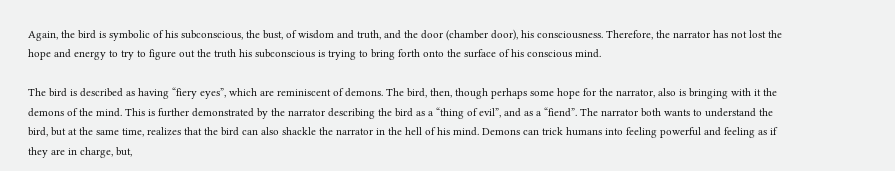Again, the bird is symbolic of his subconscious, the bust, of wisdom and truth, and the door (chamber door), his consciousness. Therefore, the narrator has not lost the hope and energy to try to figure out the truth his subconscious is trying to bring forth onto the surface of his conscious mind.

The bird is described as having “fiery eyes”, which are reminiscent of demons. The bird, then, though perhaps some hope for the narrator, also is bringing with it the demons of the mind. This is further demonstrated by the narrator describing the bird as a “thing of evil”, and as a “fiend”. The narrator both wants to understand the bird, but at the same time, realizes that the bird can also shackle the narrator in the hell of his mind. Demons can trick humans into feeling powerful and feeling as if they are in charge, but,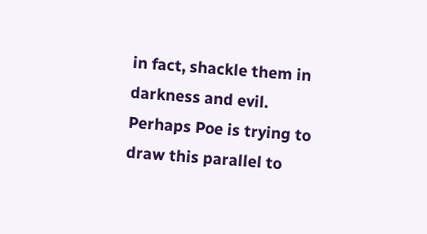in fact, shackle them in darkness and evil. Perhaps Poe is trying to draw this parallel to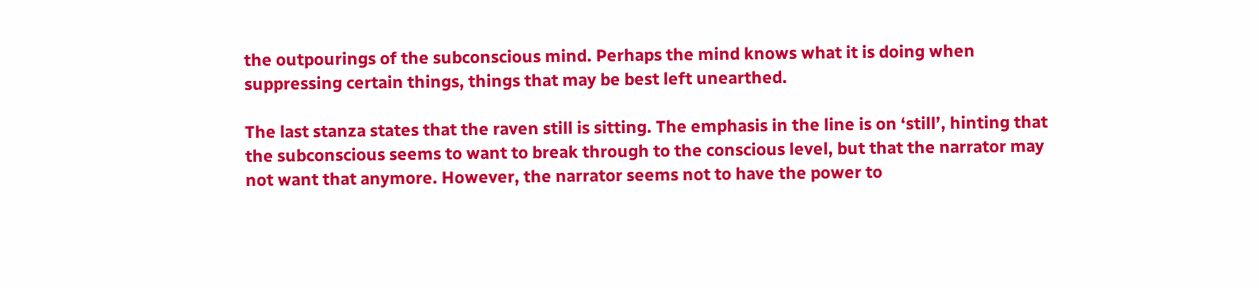the outpourings of the subconscious mind. Perhaps the mind knows what it is doing when suppressing certain things, things that may be best left unearthed.

The last stanza states that the raven still is sitting. The emphasis in the line is on ‘still’, hinting that the subconscious seems to want to break through to the conscious level, but that the narrator may not want that anymore. However, the narrator seems not to have the power to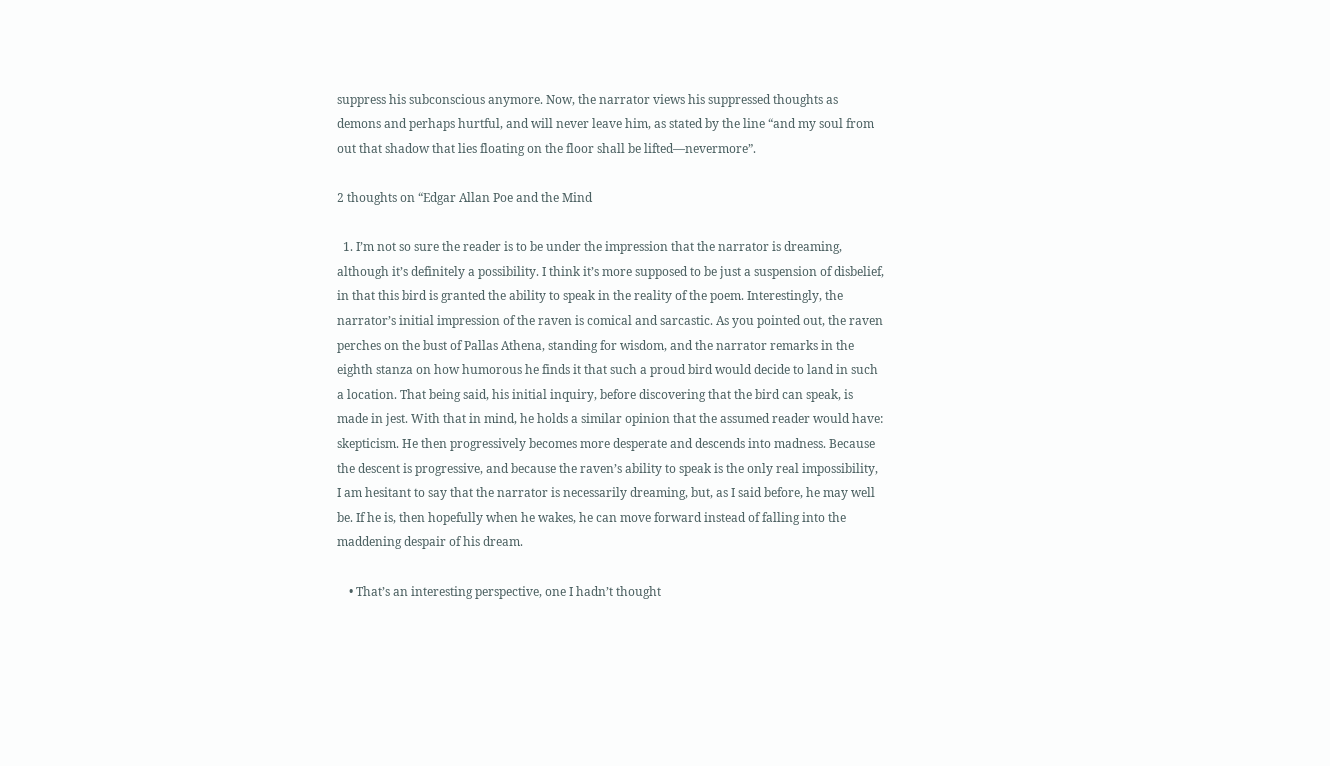suppress his subconscious anymore. Now, the narrator views his suppressed thoughts as demons and perhaps hurtful, and will never leave him, as stated by the line “and my soul from out that shadow that lies floating on the floor shall be lifted—nevermore”.

2 thoughts on “Edgar Allan Poe and the Mind

  1. I’m not so sure the reader is to be under the impression that the narrator is dreaming, although it’s definitely a possibility. I think it’s more supposed to be just a suspension of disbelief, in that this bird is granted the ability to speak in the reality of the poem. Interestingly, the narrator’s initial impression of the raven is comical and sarcastic. As you pointed out, the raven perches on the bust of Pallas Athena, standing for wisdom, and the narrator remarks in the eighth stanza on how humorous he finds it that such a proud bird would decide to land in such a location. That being said, his initial inquiry, before discovering that the bird can speak, is made in jest. With that in mind, he holds a similar opinion that the assumed reader would have: skepticism. He then progressively becomes more desperate and descends into madness. Because the descent is progressive, and because the raven’s ability to speak is the only real impossibility, I am hesitant to say that the narrator is necessarily dreaming, but, as I said before, he may well be. If he is, then hopefully when he wakes, he can move forward instead of falling into the maddening despair of his dream.

    • That’s an interesting perspective, one I hadn’t thought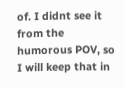of. I didnt see it from the humorous POV, so I will keep that in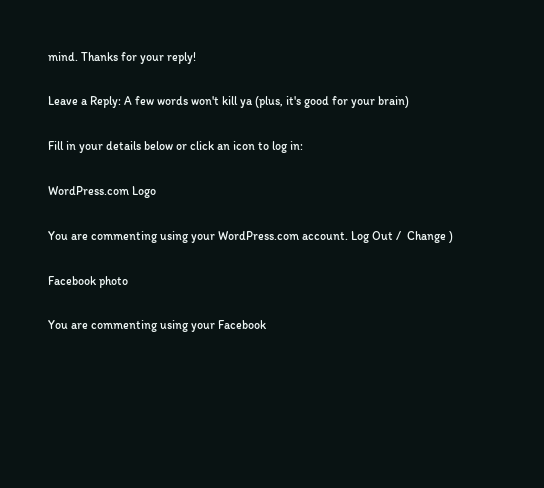mind. Thanks for your reply!

Leave a Reply: A few words won't kill ya (plus, it's good for your brain)

Fill in your details below or click an icon to log in:

WordPress.com Logo

You are commenting using your WordPress.com account. Log Out /  Change )

Facebook photo

You are commenting using your Facebook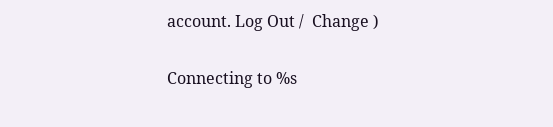account. Log Out /  Change )

Connecting to %s